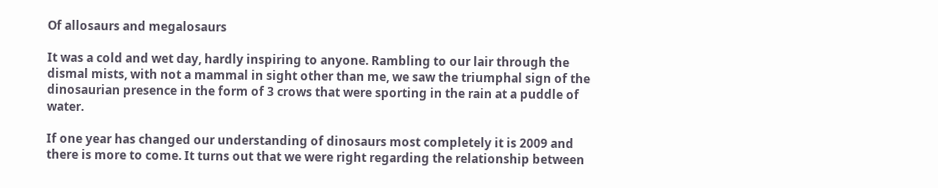Of allosaurs and megalosaurs

It was a cold and wet day, hardly inspiring to anyone. Rambling to our lair through the dismal mists, with not a mammal in sight other than me, we saw the triumphal sign of the dinosaurian presence in the form of 3 crows that were sporting in the rain at a puddle of water.

If one year has changed our understanding of dinosaurs most completely it is 2009 and there is more to come. It turns out that we were right regarding the relationship between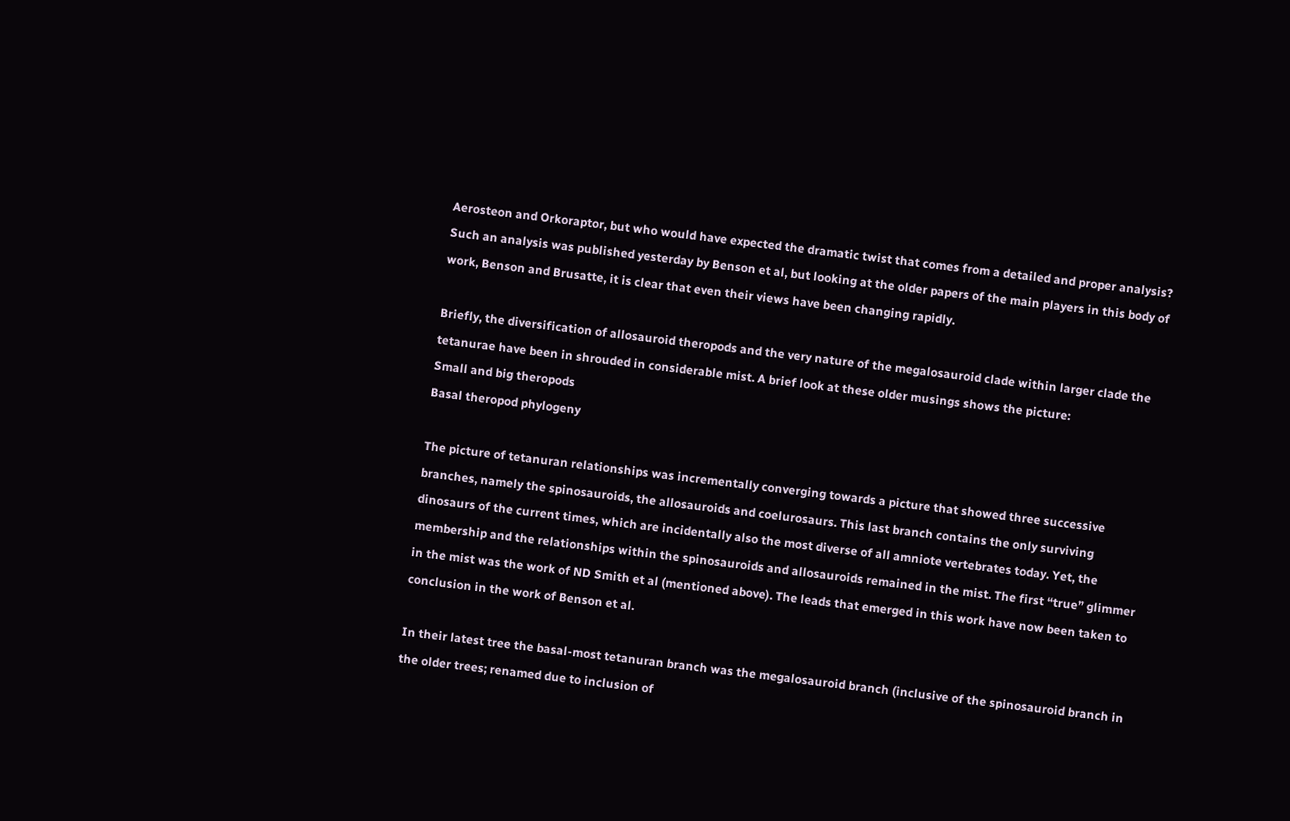Aerosteon and Orkoraptor, but who would have expected the dramatic twist that comes from a detailed and proper analysis? Such an analysis was published yesterday by Benson et al, but looking at the older papers of the main players in this body of work, Benson and Brusatte, it is clear that even their views have been changing rapidly.

Briefly, the diversification of allosauroid theropods and the very nature of the megalosauroid clade within larger clade the tetanurae have been in shrouded in considerable mist. A brief look at these older musings shows the picture:
Small and big theropods
Basal theropod phylogeny

The picture of tetanuran relationships was incrementally converging towards a picture that showed three successive branches, namely the spinosauroids, the allosauroids and coelurosaurs. This last branch contains the only surviving dinosaurs of the current times, which are incidentally also the most diverse of all amniote vertebrates today. Yet, the membership and the relationships within the spinosauroids and allosauroids remained in the mist. The first “true” glimmer in the mist was the work of ND Smith et al (mentioned above). The leads that emerged in this work have now been taken to conclusion in the work of Benson et al.

In their latest tree the basal-most tetanuran branch was the megalosauroid branch (inclusive of the spinosauroid branch in the older trees; renamed due to inclusion of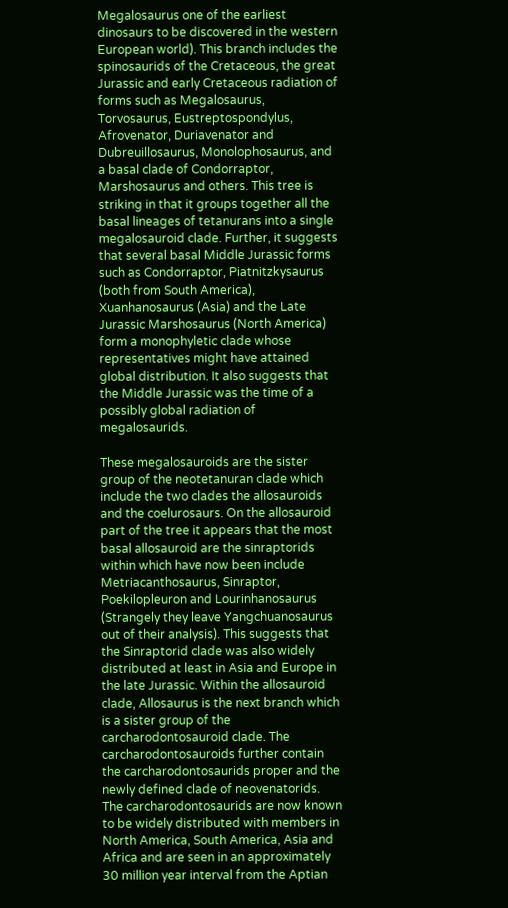Megalosaurus one of the earliest dinosaurs to be discovered in the western European world). This branch includes the spinosaurids of the Cretaceous, the great Jurassic and early Cretaceous radiation of forms such as Megalosaurus, Torvosaurus, Eustreptospondylus, Afrovenator, Duriavenator and Dubreuillosaurus, Monolophosaurus, and a basal clade of Condorraptor, Marshosaurus and others. This tree is striking in that it groups together all the basal lineages of tetanurans into a single megalosauroid clade. Further, it suggests that several basal Middle Jurassic forms such as Condorraptor, Piatnitzkysaurus (both from South America), Xuanhanosaurus (Asia) and the Late Jurassic Marshosaurus (North America) form a monophyletic clade whose representatives might have attained global distribution. It also suggests that the Middle Jurassic was the time of a possibly global radiation of megalosaurids.

These megalosauroids are the sister group of the neotetanuran clade which include the two clades the allosauroids and the coelurosaurs. On the allosauroid part of the tree it appears that the most basal allosauroid are the sinraptorids within which have now been include Metriacanthosaurus, Sinraptor, Poekilopleuron and Lourinhanosaurus (Strangely they leave Yangchuanosaurus out of their analysis). This suggests that the Sinraptorid clade was also widely distributed at least in Asia and Europe in the late Jurassic. Within the allosauroid clade, Allosaurus is the next branch which is a sister group of the carcharodontosauroid clade. The carcharodontosauroids further contain the carcharodontosaurids proper and the newly defined clade of neovenatorids. The carcharodontosaurids are now known to be widely distributed with members in North America, South America, Asia and Africa and are seen in an approximately 30 million year interval from the Aptian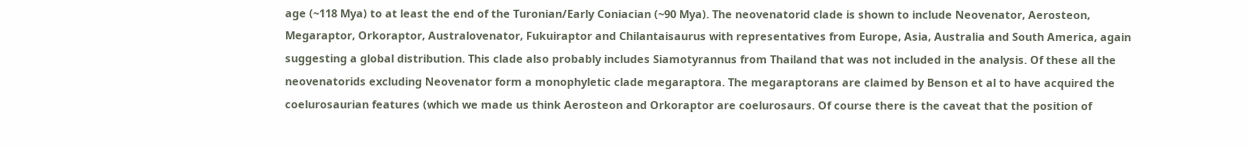age (~118 Mya) to at least the end of the Turonian/Early Coniacian (~90 Mya). The neovenatorid clade is shown to include Neovenator, Aerosteon, Megaraptor, Orkoraptor, Australovenator, Fukuiraptor and Chilantaisaurus with representatives from Europe, Asia, Australia and South America, again suggesting a global distribution. This clade also probably includes Siamotyrannus from Thailand that was not included in the analysis. Of these all the neovenatorids excluding Neovenator form a monophyletic clade megaraptora. The megaraptorans are claimed by Benson et al to have acquired the coelurosaurian features (which we made us think Aerosteon and Orkoraptor are coelurosaurs. Of course there is the caveat that the position of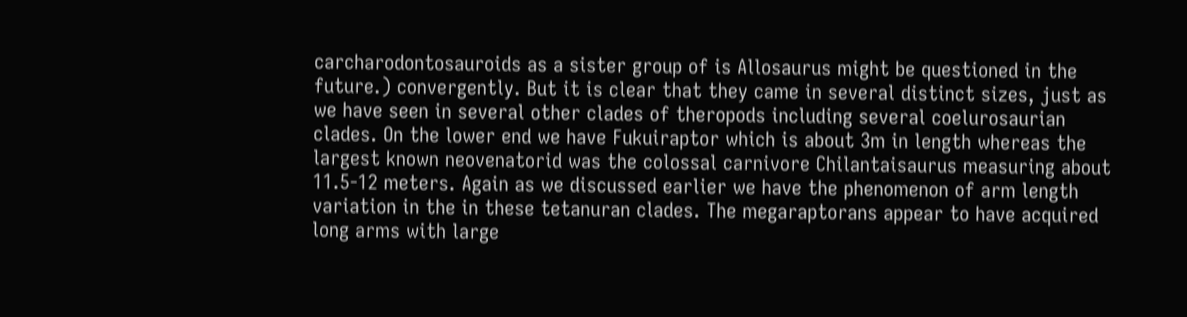carcharodontosauroids as a sister group of is Allosaurus might be questioned in the future.) convergently. But it is clear that they came in several distinct sizes, just as we have seen in several other clades of theropods including several coelurosaurian clades. On the lower end we have Fukuiraptor which is about 3m in length whereas the largest known neovenatorid was the colossal carnivore Chilantaisaurus measuring about 11.5-12 meters. Again as we discussed earlier we have the phenomenon of arm length variation in the in these tetanuran clades. The megaraptorans appear to have acquired long arms with large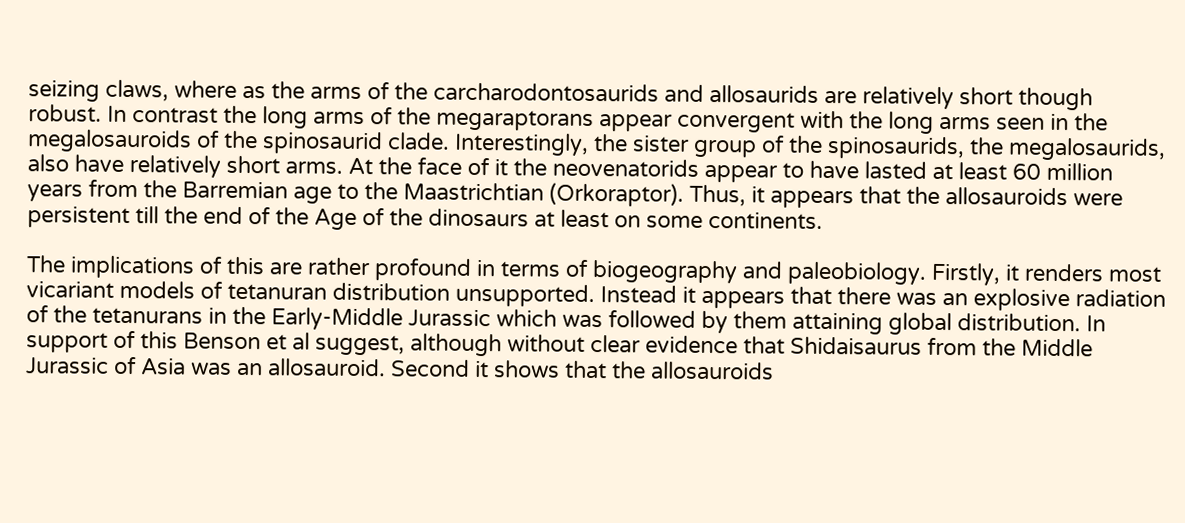seizing claws, where as the arms of the carcharodontosaurids and allosaurids are relatively short though robust. In contrast the long arms of the megaraptorans appear convergent with the long arms seen in the megalosauroids of the spinosaurid clade. Interestingly, the sister group of the spinosaurids, the megalosaurids, also have relatively short arms. At the face of it the neovenatorids appear to have lasted at least 60 million years from the Barremian age to the Maastrichtian (Orkoraptor). Thus, it appears that the allosauroids were persistent till the end of the Age of the dinosaurs at least on some continents.

The implications of this are rather profound in terms of biogeography and paleobiology. Firstly, it renders most vicariant models of tetanuran distribution unsupported. Instead it appears that there was an explosive radiation of the tetanurans in the Early-Middle Jurassic which was followed by them attaining global distribution. In support of this Benson et al suggest, although without clear evidence that Shidaisaurus from the Middle Jurassic of Asia was an allosauroid. Second it shows that the allosauroids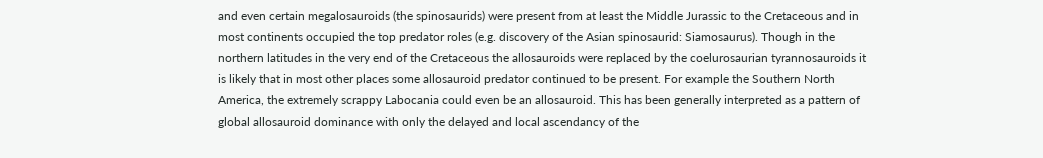and even certain megalosauroids (the spinosaurids) were present from at least the Middle Jurassic to the Cretaceous and in most continents occupied the top predator roles (e.g. discovery of the Asian spinosaurid: Siamosaurus). Though in the northern latitudes in the very end of the Cretaceous the allosauroids were replaced by the coelurosaurian tyrannosauroids it is likely that in most other places some allosauroid predator continued to be present. For example the Southern North America, the extremely scrappy Labocania could even be an allosauroid. This has been generally interpreted as a pattern of global allosauroid dominance with only the delayed and local ascendancy of the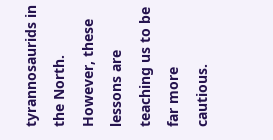tyrannosaurids in the North. However, these lessons are teaching us to be far more cautious.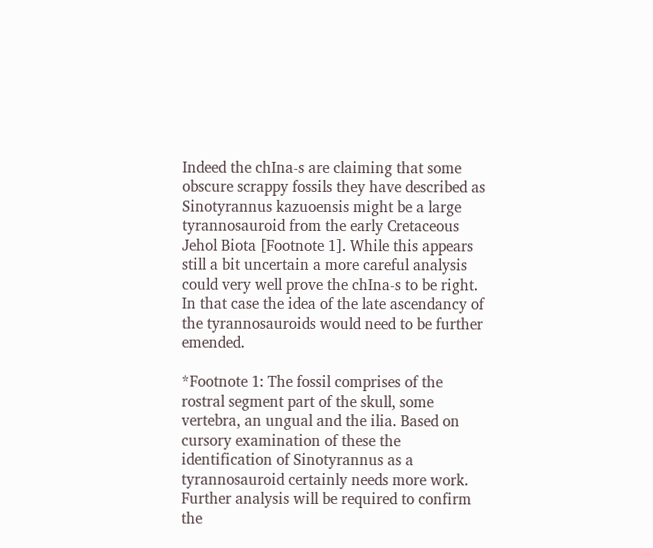Indeed the chIna-s are claiming that some obscure scrappy fossils they have described as Sinotyrannus kazuoensis might be a large tyrannosauroid from the early Cretaceous Jehol Biota [Footnote 1]. While this appears still a bit uncertain a more careful analysis could very well prove the chIna-s to be right. In that case the idea of the late ascendancy of the tyrannosauroids would need to be further emended.

*Footnote 1: The fossil comprises of the rostral segment part of the skull, some vertebra, an ungual and the ilia. Based on cursory examination of these the identification of Sinotyrannus as a tyrannosauroid certainly needs more work. Further analysis will be required to confirm the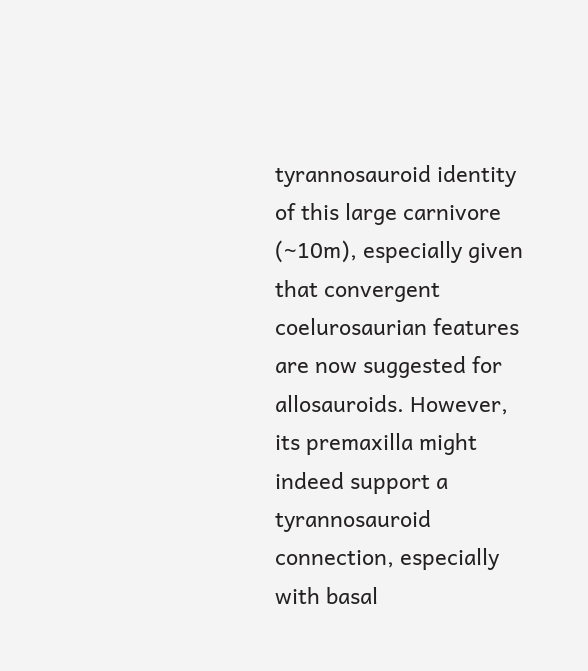tyrannosauroid identity of this large carnivore (~10m), especially given that convergent coelurosaurian features are now suggested for allosauroids. However, its premaxilla might indeed support a tyrannosauroid connection, especially with basal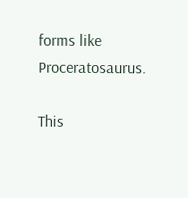forms like Proceratosaurus.

This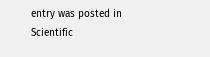entry was posted in Scientific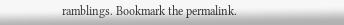ramblings. Bookmark the permalink.